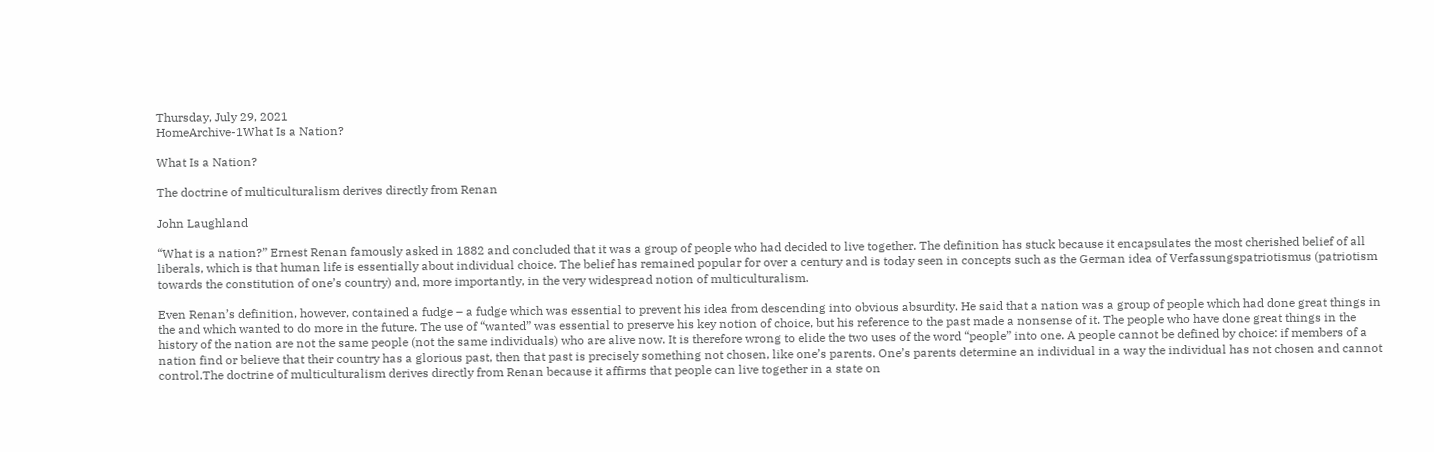Thursday, July 29, 2021
HomeArchive-1What Is a Nation?

What Is a Nation?

The doctrine of multiculturalism derives directly from Renan

John Laughland

“What is a nation?” Ernest Renan famously asked in 1882 and concluded that it was a group of people who had decided to live together. The definition has stuck because it encapsulates the most cherished belief of all liberals, which is that human life is essentially about individual choice. The belief has remained popular for over a century and is today seen in concepts such as the German idea of Verfassungspatriotismus (patriotism towards the constitution of one’s country) and, more importantly, in the very widespread notion of multiculturalism.

Even Renan’s definition, however, contained a fudge – a fudge which was essential to prevent his idea from descending into obvious absurdity. He said that a nation was a group of people which had done great things in the and which wanted to do more in the future. The use of “wanted” was essential to preserve his key notion of choice, but his reference to the past made a nonsense of it. The people who have done great things in the history of the nation are not the same people (not the same individuals) who are alive now. It is therefore wrong to elide the two uses of the word “people” into one. A people cannot be defined by choice: if members of a nation find or believe that their country has a glorious past, then that past is precisely something not chosen, like one’s parents. One’s parents determine an individual in a way the individual has not chosen and cannot control.The doctrine of multiculturalism derives directly from Renan because it affirms that people can live together in a state on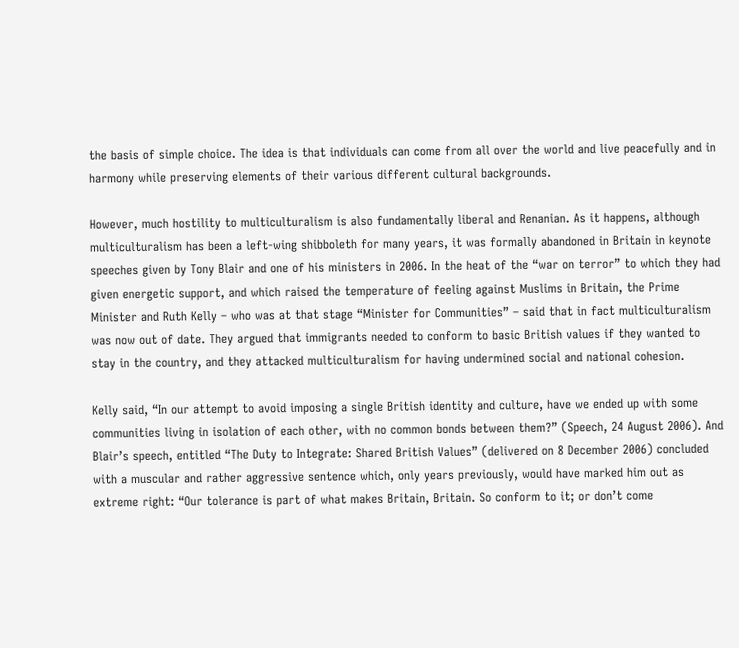the basis of simple choice. The idea is that individuals can come from all over the world and live peacefully and in harmony while preserving elements of their various different cultural backgrounds.

However, much hostility to multiculturalism is also fundamentally liberal and Renanian. As it happens, although multiculturalism has been a left-wing shibboleth for many years, it was formally abandoned in Britain in keynote speeches given by Tony Blair and one of his ministers in 2006. In the heat of the “war on terror” to which they had given energetic support, and which raised the temperature of feeling against Muslims in Britain, the Prime Minister and Ruth Kelly – who was at that stage “Minister for Communities” – said that in fact multiculturalism was now out of date. They argued that immigrants needed to conform to basic British values if they wanted to stay in the country, and they attacked multiculturalism for having undermined social and national cohesion.

Kelly said, “In our attempt to avoid imposing a single British identity and culture, have we ended up with some communities living in isolation of each other, with no common bonds between them?” (Speech, 24 August 2006). And Blair’s speech, entitled “The Duty to Integrate: Shared British Values” (delivered on 8 December 2006) concluded with a muscular and rather aggressive sentence which, only years previously, would have marked him out as extreme right: “Our tolerance is part of what makes Britain, Britain. So conform to it; or don’t come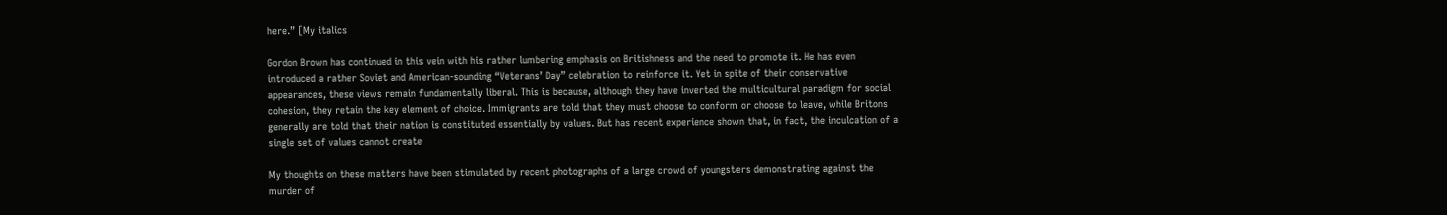here.” [My italics

Gordon Brown has continued in this vein with his rather lumbering emphasis on Britishness and the need to promote it. He has even introduced a rather Soviet and American-sounding “Veterans’ Day” celebration to reinforce it. Yet in spite of their conservative appearances, these views remain fundamentally liberal. This is because, although they have inverted the multicultural paradigm for social cohesion, they retain the key element of choice. Immigrants are told that they must choose to conform or choose to leave, while Britons generally are told that their nation is constituted essentially by values. But has recent experience shown that, in fact, the inculcation of a single set of values cannot create

My thoughts on these matters have been stimulated by recent photographs of a large crowd of youngsters demonstrating against the murder of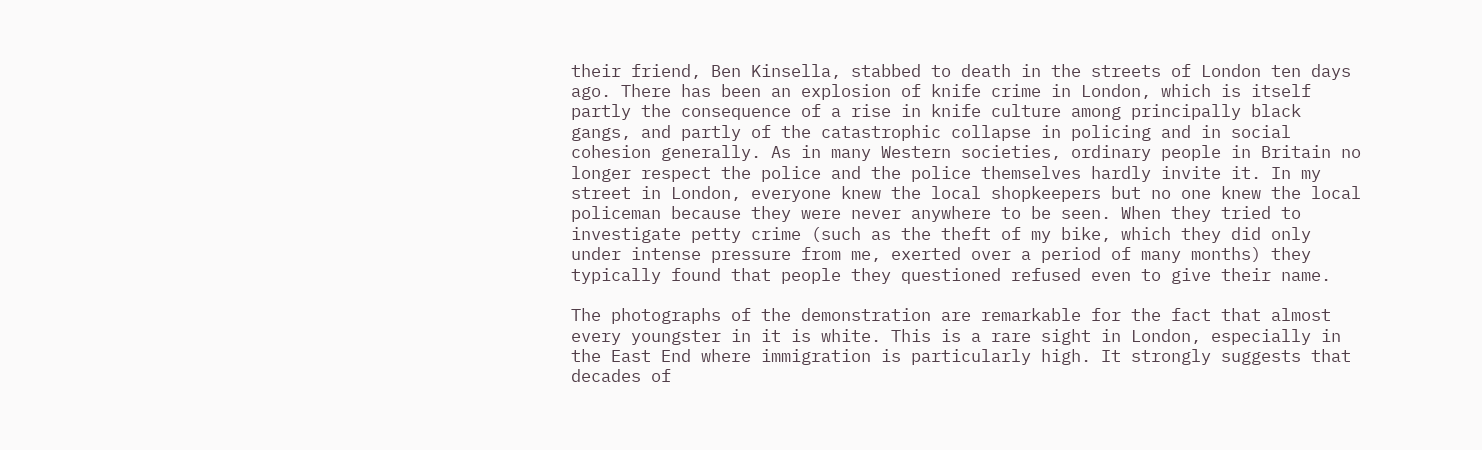their friend, Ben Kinsella, stabbed to death in the streets of London ten days ago. There has been an explosion of knife crime in London, which is itself partly the consequence of a rise in knife culture among principally black gangs, and partly of the catastrophic collapse in policing and in social cohesion generally. As in many Western societies, ordinary people in Britain no longer respect the police and the police themselves hardly invite it. In my street in London, everyone knew the local shopkeepers but no one knew the local policeman because they were never anywhere to be seen. When they tried to investigate petty crime (such as the theft of my bike, which they did only under intense pressure from me, exerted over a period of many months) they typically found that people they questioned refused even to give their name.

The photographs of the demonstration are remarkable for the fact that almost every youngster in it is white. This is a rare sight in London, especially in the East End where immigration is particularly high. It strongly suggests that decades of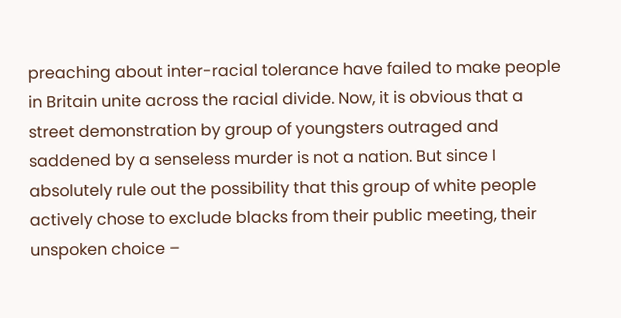preaching about inter-racial tolerance have failed to make people in Britain unite across the racial divide. Now, it is obvious that a street demonstration by group of youngsters outraged and saddened by a senseless murder is not a nation. But since I absolutely rule out the possibility that this group of white people actively chose to exclude blacks from their public meeting, their unspoken choice –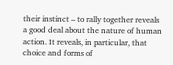their instinct – to rally together reveals a good deal about the nature of human action. It reveals, in particular, that choice and forms of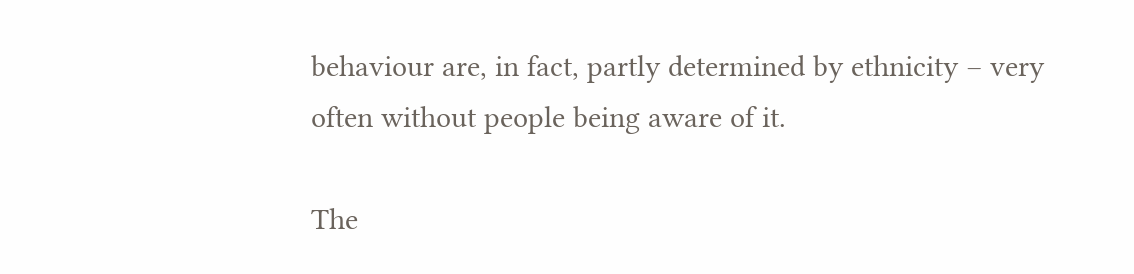behaviour are, in fact, partly determined by ethnicity – very often without people being aware of it.

The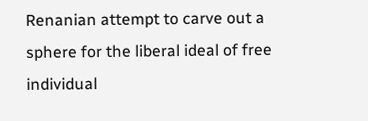Renanian attempt to carve out a sphere for the liberal ideal of free individual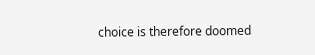choice is therefore doomed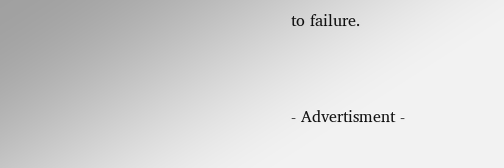to failure.


- Advertisment -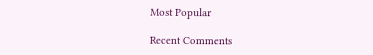Most Popular

Recent Comments